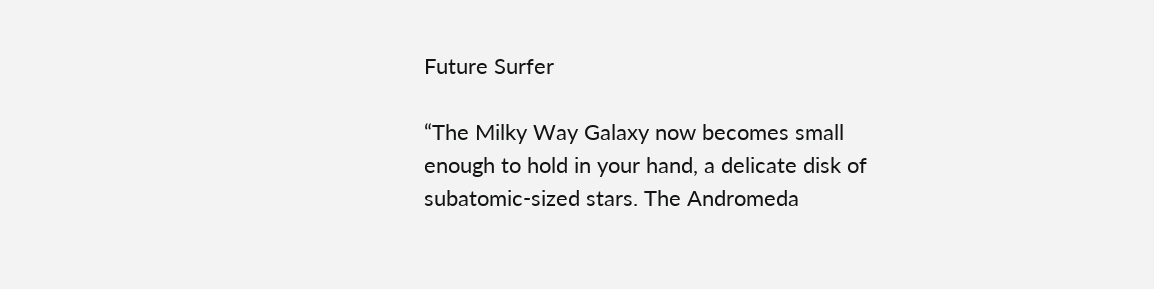Future Surfer

“The Milky Way Galaxy now becomes small enough to hold in your hand, a delicate disk of subatomic-sized stars. The Andromeda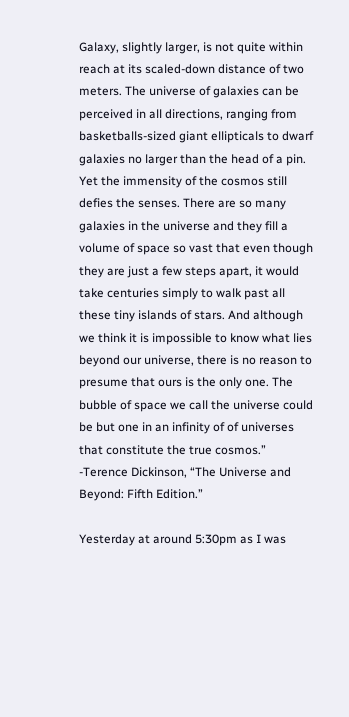Galaxy, slightly larger, is not quite within reach at its scaled-down distance of two meters. The universe of galaxies can be perceived in all directions, ranging from basketballs-sized giant ellipticals to dwarf galaxies no larger than the head of a pin. Yet the immensity of the cosmos still defies the senses. There are so many galaxies in the universe and they fill a volume of space so vast that even though they are just a few steps apart, it would take centuries simply to walk past all these tiny islands of stars. And although we think it is impossible to know what lies beyond our universe, there is no reason to presume that ours is the only one. The bubble of space we call the universe could be but one in an infinity of of universes that constitute the true cosmos.”
-Terence Dickinson, “The Universe and Beyond: Fifth Edition.”

Yesterday at around 5:30pm as I was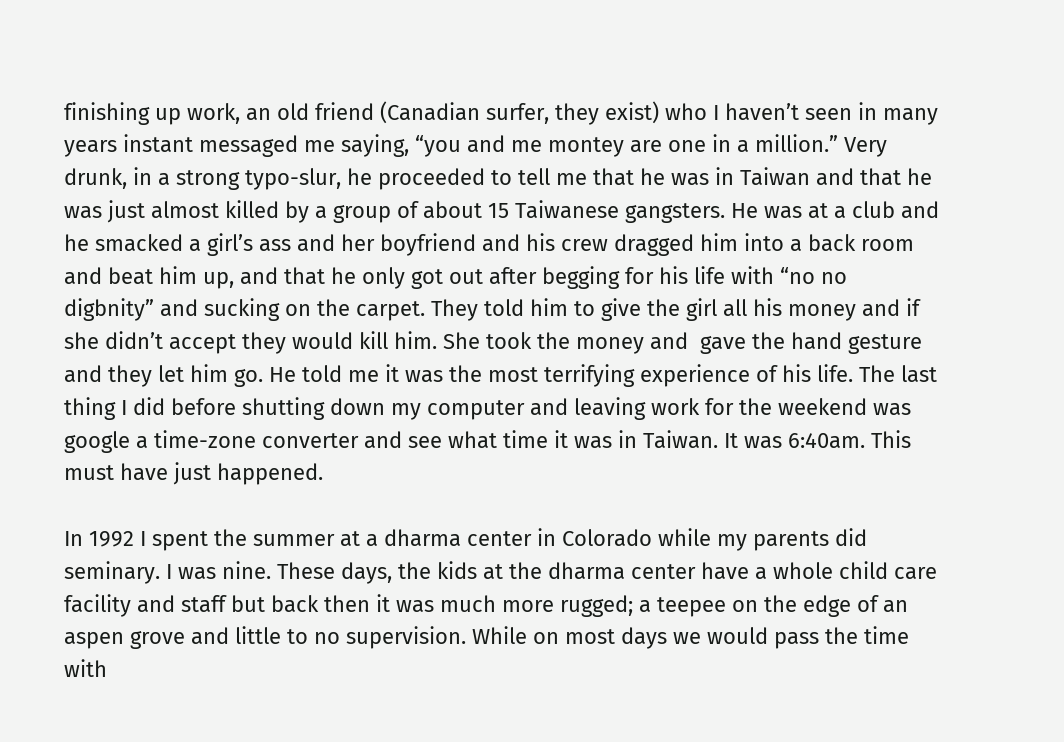finishing up work, an old friend (Canadian surfer, they exist) who I haven’t seen in many years instant messaged me saying, “you and me montey are one in a million.” Very drunk, in a strong typo-slur, he proceeded to tell me that he was in Taiwan and that he was just almost killed by a group of about 15 Taiwanese gangsters. He was at a club and he smacked a girl’s ass and her boyfriend and his crew dragged him into a back room and beat him up, and that he only got out after begging for his life with “no no digbnity” and sucking on the carpet. They told him to give the girl all his money and if she didn’t accept they would kill him. She took the money and  gave the hand gesture and they let him go. He told me it was the most terrifying experience of his life. The last thing I did before shutting down my computer and leaving work for the weekend was google a time-zone converter and see what time it was in Taiwan. It was 6:40am. This must have just happened.

In 1992 I spent the summer at a dharma center in Colorado while my parents did seminary. I was nine. These days, the kids at the dharma center have a whole child care facility and staff but back then it was much more rugged; a teepee on the edge of an aspen grove and little to no supervision. While on most days we would pass the time with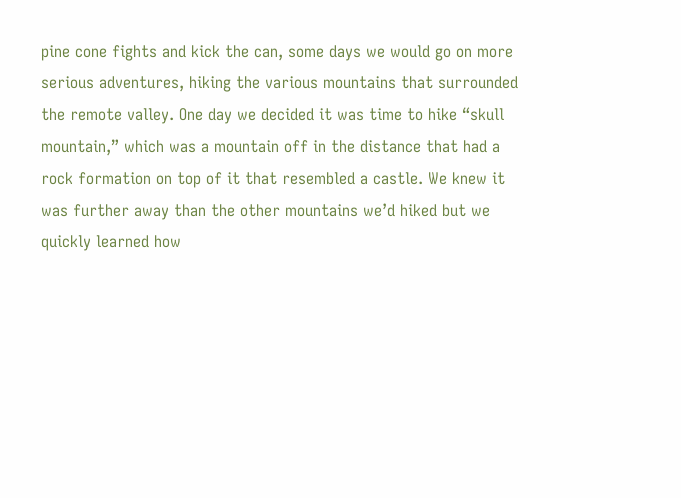pine cone fights and kick the can, some days we would go on more serious adventures, hiking the various mountains that surrounded the remote valley. One day we decided it was time to hike “skull mountain,” which was a mountain off in the distance that had a rock formation on top of it that resembled a castle. We knew it was further away than the other mountains we’d hiked but we quickly learned how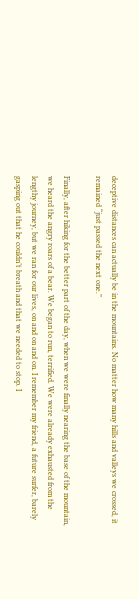deceptive distances can actually be in the mountains. No matter how many hills and valleys we crossed, it remained “just passed the next one.”

Finally, after hiking for the better part of the day, when we were finally nearing the base of the mountain, we heard the angry roars of a bear. We began to run, terrified. We were already exhausted from the lengthy journey, but we ran for our lives, on and on and on. I remember my friend, a future surfer, barely gasping out that he couldn’t breath and that we needed to stop. I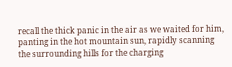recall the thick panic in the air as we waited for him, panting in the hot mountain sun, rapidly scanning the surrounding hills for the charging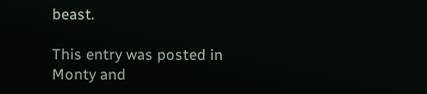beast.

This entry was posted in Monty and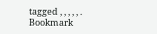tagged , , , , , . Bookmark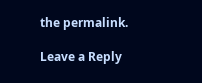the permalink.

Leave a Reply